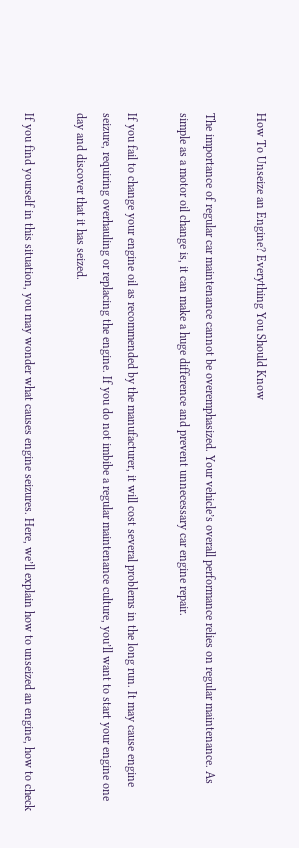How To Unseize an Engine? Everything You Should Know

The importance of regular car maintenance cannot be overemphasized. Your vehicle’s overall performance relies on regular maintenance. As simple as a motor oil change is, it can make a huge difference and prevent unnecessary car engine repair.

If you fail to change your engine oil as recommended by the manufacturer, it will cost several problems in the long run. It may cause engine seizure, requiring overhauling or replacing the engine. If you do not imbibe a regular maintenance culture, you’ll want to start your engine one day and discover that it has seized.

If you find yourself in this situation, you may wonder what causes engine seizures. Here, we’ll explain how to unseized an engine, how to check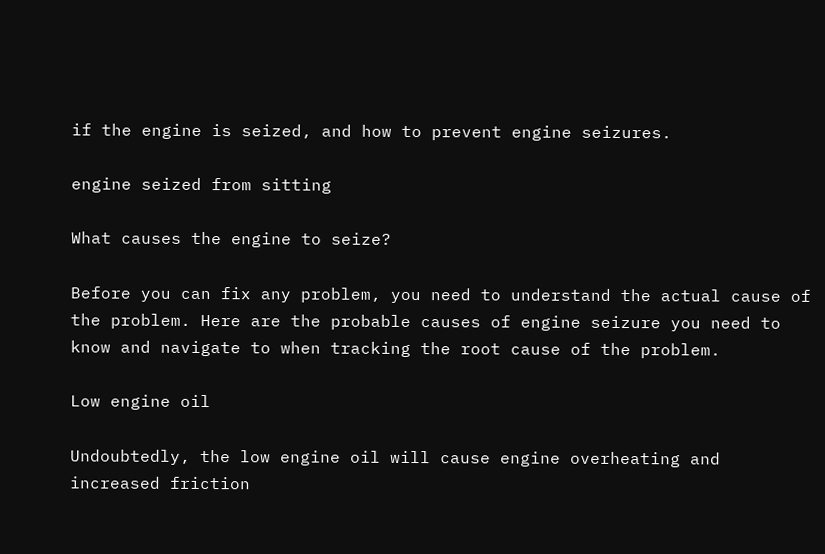if the engine is seized, and how to prevent engine seizures.

engine seized from sitting

What causes the engine to seize?

Before you can fix any problem, you need to understand the actual cause of the problem. Here are the probable causes of engine seizure you need to know and navigate to when tracking the root cause of the problem.

Low engine oil

Undoubtedly, the low engine oil will cause engine overheating and increased friction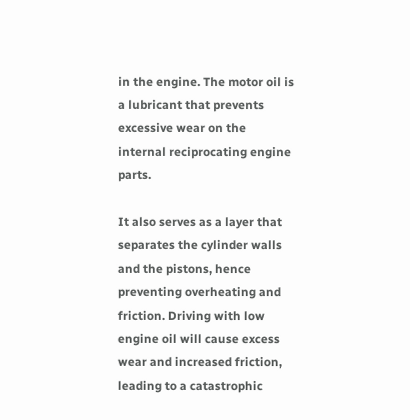in the engine. The motor oil is a lubricant that prevents excessive wear on the internal reciprocating engine parts.

It also serves as a layer that separates the cylinder walls and the pistons, hence preventing overheating and friction. Driving with low engine oil will cause excess wear and increased friction, leading to a catastrophic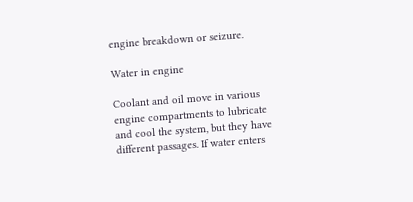engine breakdown or seizure.

Water in engine

Coolant and oil move in various engine compartments to lubricate and cool the system, but they have different passages. If water enters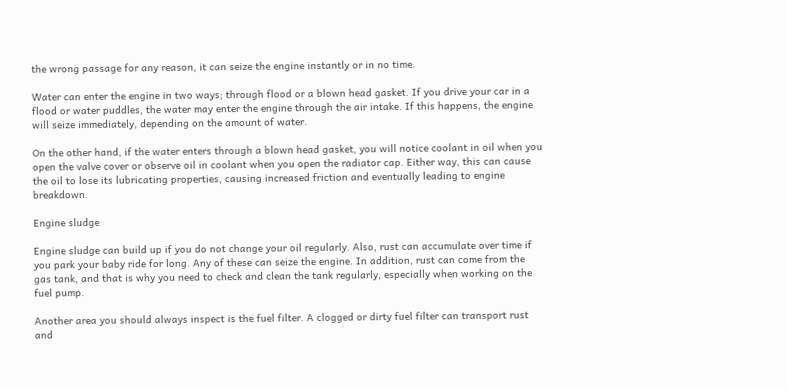the wrong passage for any reason, it can seize the engine instantly or in no time.

Water can enter the engine in two ways; through flood or a blown head gasket. If you drive your car in a flood or water puddles, the water may enter the engine through the air intake. If this happens, the engine will seize immediately, depending on the amount of water.

On the other hand, if the water enters through a blown head gasket, you will notice coolant in oil when you open the valve cover or observe oil in coolant when you open the radiator cap. Either way, this can cause the oil to lose its lubricating properties, causing increased friction and eventually leading to engine breakdown.

Engine sludge

Engine sludge can build up if you do not change your oil regularly. Also, rust can accumulate over time if you park your baby ride for long. Any of these can seize the engine. In addition, rust can come from the gas tank, and that is why you need to check and clean the tank regularly, especially when working on the fuel pump.

Another area you should always inspect is the fuel filter. A clogged or dirty fuel filter can transport rust and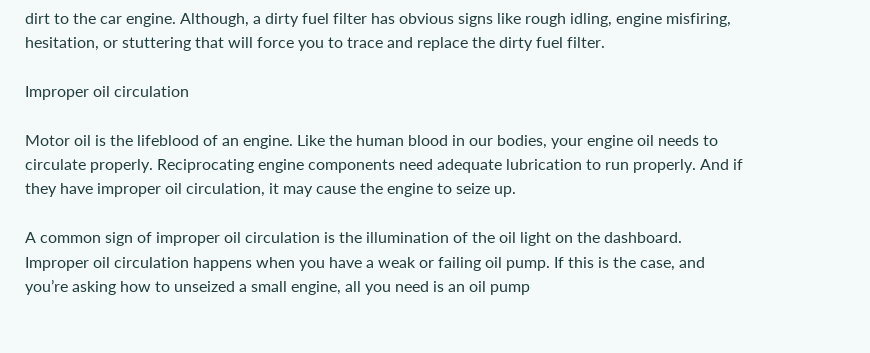dirt to the car engine. Although, a dirty fuel filter has obvious signs like rough idling, engine misfiring, hesitation, or stuttering that will force you to trace and replace the dirty fuel filter.

Improper oil circulation

Motor oil is the lifeblood of an engine. Like the human blood in our bodies, your engine oil needs to circulate properly. Reciprocating engine components need adequate lubrication to run properly. And if they have improper oil circulation, it may cause the engine to seize up.

A common sign of improper oil circulation is the illumination of the oil light on the dashboard. Improper oil circulation happens when you have a weak or failing oil pump. If this is the case, and you’re asking how to unseized a small engine, all you need is an oil pump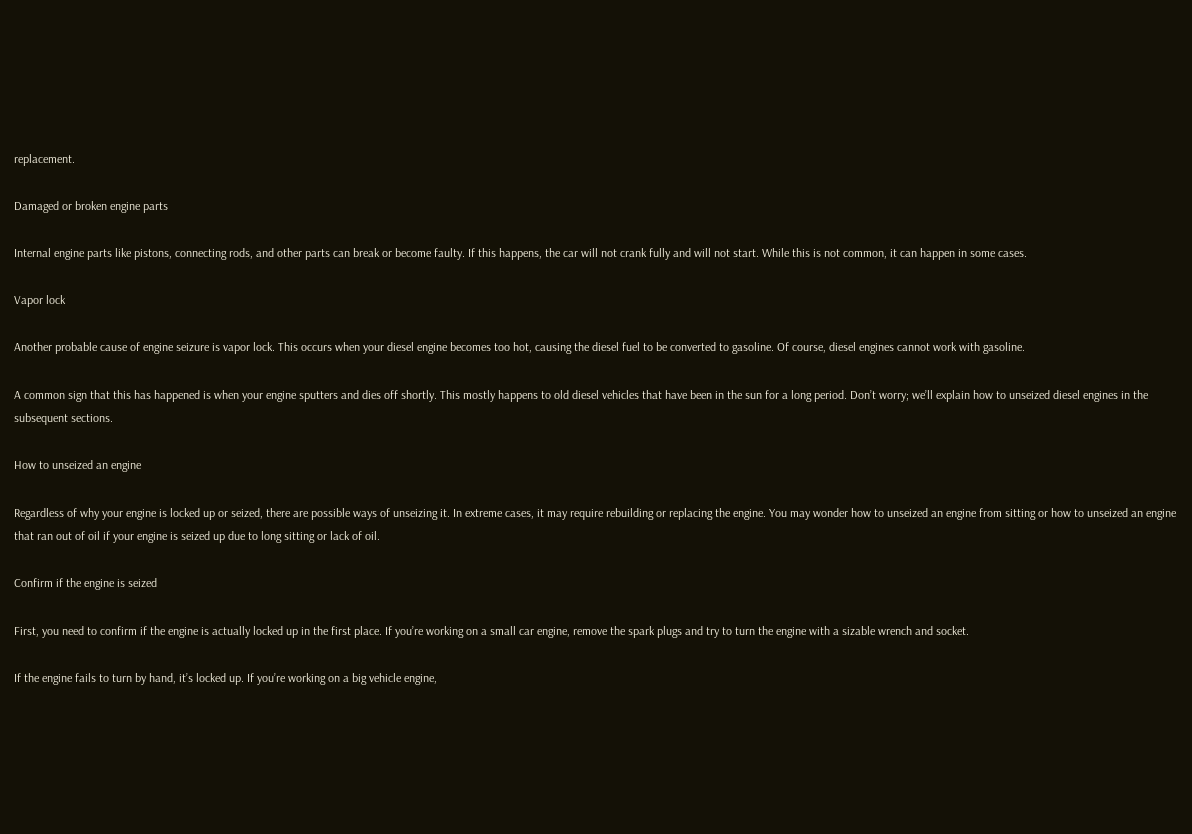replacement.

Damaged or broken engine parts

Internal engine parts like pistons, connecting rods, and other parts can break or become faulty. If this happens, the car will not crank fully and will not start. While this is not common, it can happen in some cases.

Vapor lock

Another probable cause of engine seizure is vapor lock. This occurs when your diesel engine becomes too hot, causing the diesel fuel to be converted to gasoline. Of course, diesel engines cannot work with gasoline.

A common sign that this has happened is when your engine sputters and dies off shortly. This mostly happens to old diesel vehicles that have been in the sun for a long period. Don’t worry; we’ll explain how to unseized diesel engines in the subsequent sections.

How to unseized an engine

Regardless of why your engine is locked up or seized, there are possible ways of unseizing it. In extreme cases, it may require rebuilding or replacing the engine. You may wonder how to unseized an engine from sitting or how to unseized an engine that ran out of oil if your engine is seized up due to long sitting or lack of oil.

Confirm if the engine is seized

First, you need to confirm if the engine is actually locked up in the first place. If you’re working on a small car engine, remove the spark plugs and try to turn the engine with a sizable wrench and socket.

If the engine fails to turn by hand, it’s locked up. If you’re working on a big vehicle engine,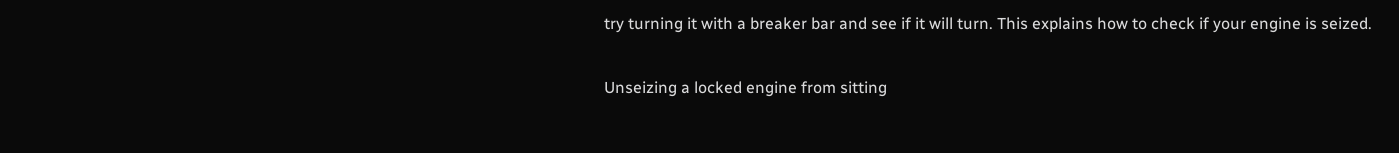try turning it with a breaker bar and see if it will turn. This explains how to check if your engine is seized.

Unseizing a locked engine from sitting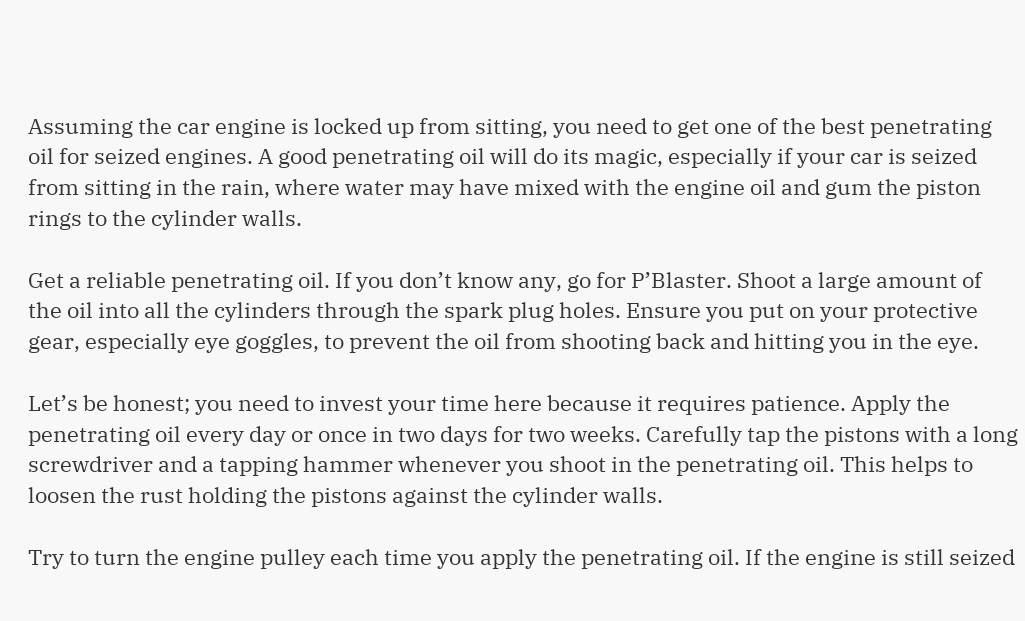Assuming the car engine is locked up from sitting, you need to get one of the best penetrating oil for seized engines. A good penetrating oil will do its magic, especially if your car is seized from sitting in the rain, where water may have mixed with the engine oil and gum the piston rings to the cylinder walls.

Get a reliable penetrating oil. If you don’t know any, go for P’Blaster. Shoot a large amount of the oil into all the cylinders through the spark plug holes. Ensure you put on your protective gear, especially eye goggles, to prevent the oil from shooting back and hitting you in the eye.

Let’s be honest; you need to invest your time here because it requires patience. Apply the penetrating oil every day or once in two days for two weeks. Carefully tap the pistons with a long screwdriver and a tapping hammer whenever you shoot in the penetrating oil. This helps to loosen the rust holding the pistons against the cylinder walls.

Try to turn the engine pulley each time you apply the penetrating oil. If the engine is still seized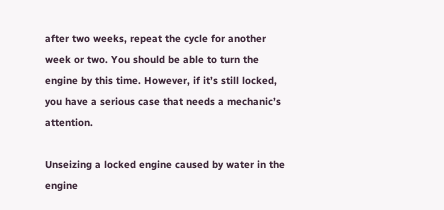after two weeks, repeat the cycle for another week or two. You should be able to turn the engine by this time. However, if it’s still locked, you have a serious case that needs a mechanic’s attention.

Unseizing a locked engine caused by water in the engine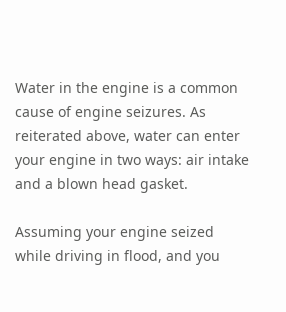Water in the engine is a common cause of engine seizures. As reiterated above, water can enter your engine in two ways: air intake and a blown head gasket.

Assuming your engine seized while driving in flood, and you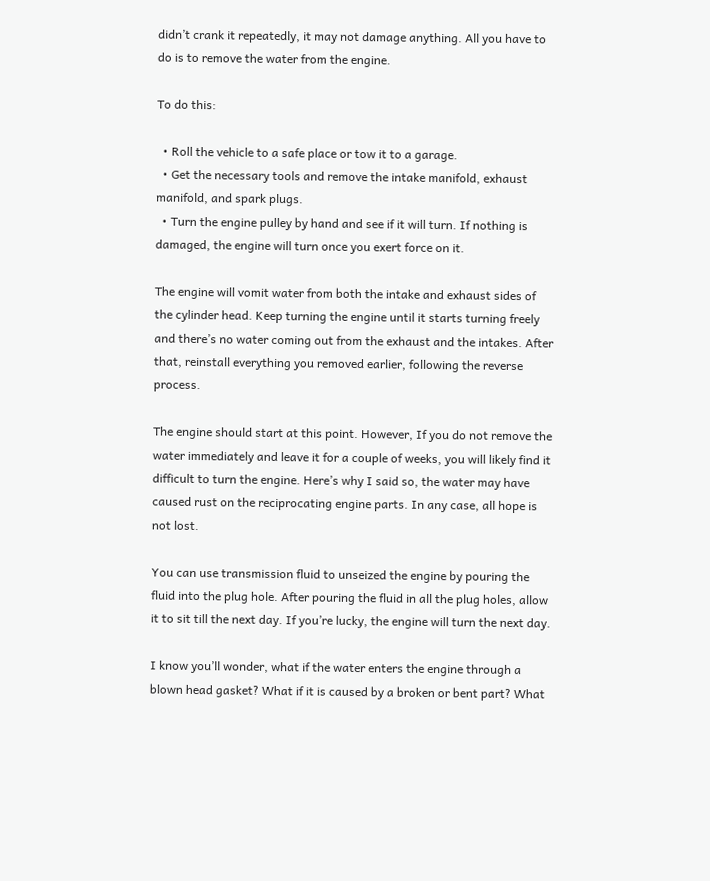didn’t crank it repeatedly, it may not damage anything. All you have to do is to remove the water from the engine.

To do this:

  • Roll the vehicle to a safe place or tow it to a garage.
  • Get the necessary tools and remove the intake manifold, exhaust manifold, and spark plugs.
  • Turn the engine pulley by hand and see if it will turn. If nothing is damaged, the engine will turn once you exert force on it.

The engine will vomit water from both the intake and exhaust sides of the cylinder head. Keep turning the engine until it starts turning freely and there’s no water coming out from the exhaust and the intakes. After that, reinstall everything you removed earlier, following the reverse process.

The engine should start at this point. However, If you do not remove the water immediately and leave it for a couple of weeks, you will likely find it difficult to turn the engine. Here’s why I said so, the water may have caused rust on the reciprocating engine parts. In any case, all hope is not lost.

You can use transmission fluid to unseized the engine by pouring the fluid into the plug hole. After pouring the fluid in all the plug holes, allow it to sit till the next day. If you’re lucky, the engine will turn the next day.

I know you’ll wonder, what if the water enters the engine through a blown head gasket? What if it is caused by a broken or bent part? What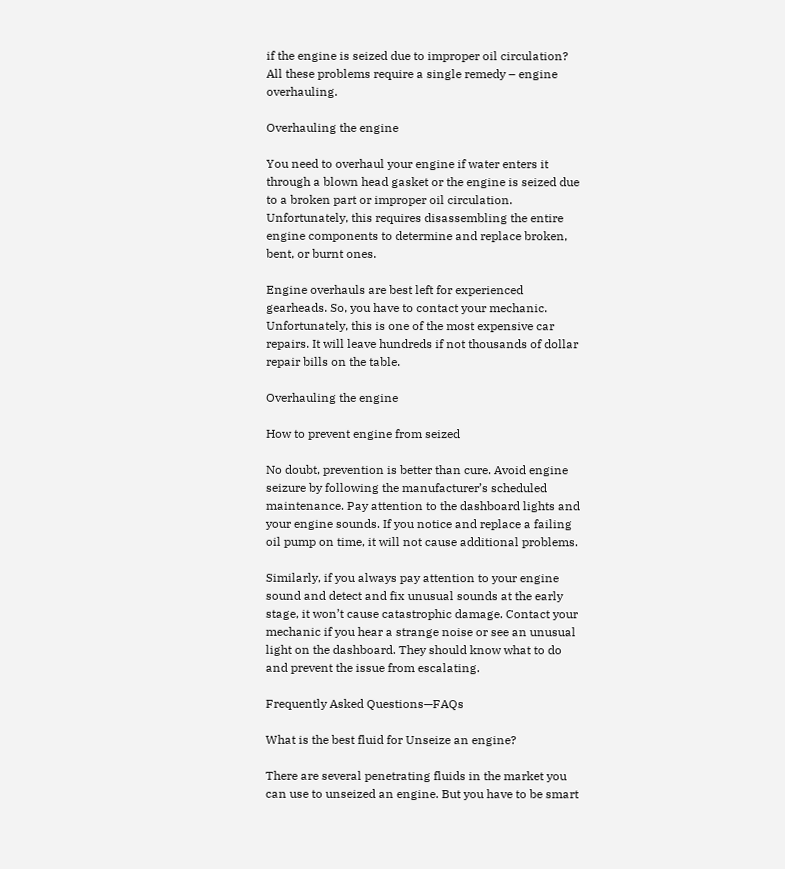if the engine is seized due to improper oil circulation? All these problems require a single remedy – engine overhauling.

Overhauling the engine

You need to overhaul your engine if water enters it through a blown head gasket or the engine is seized due to a broken part or improper oil circulation. Unfortunately, this requires disassembling the entire engine components to determine and replace broken, bent, or burnt ones.

Engine overhauls are best left for experienced gearheads. So, you have to contact your mechanic. Unfortunately, this is one of the most expensive car repairs. It will leave hundreds if not thousands of dollar repair bills on the table.

Overhauling the engine

How to prevent engine from seized

No doubt, prevention is better than cure. Avoid engine seizure by following the manufacturer’s scheduled maintenance. Pay attention to the dashboard lights and your engine sounds. If you notice and replace a failing oil pump on time, it will not cause additional problems.

Similarly, if you always pay attention to your engine sound and detect and fix unusual sounds at the early stage, it won’t cause catastrophic damage. Contact your mechanic if you hear a strange noise or see an unusual light on the dashboard. They should know what to do and prevent the issue from escalating.

Frequently Asked Questions—FAQs

What is the best fluid for Unseize an engine?

There are several penetrating fluids in the market you can use to unseized an engine. But you have to be smart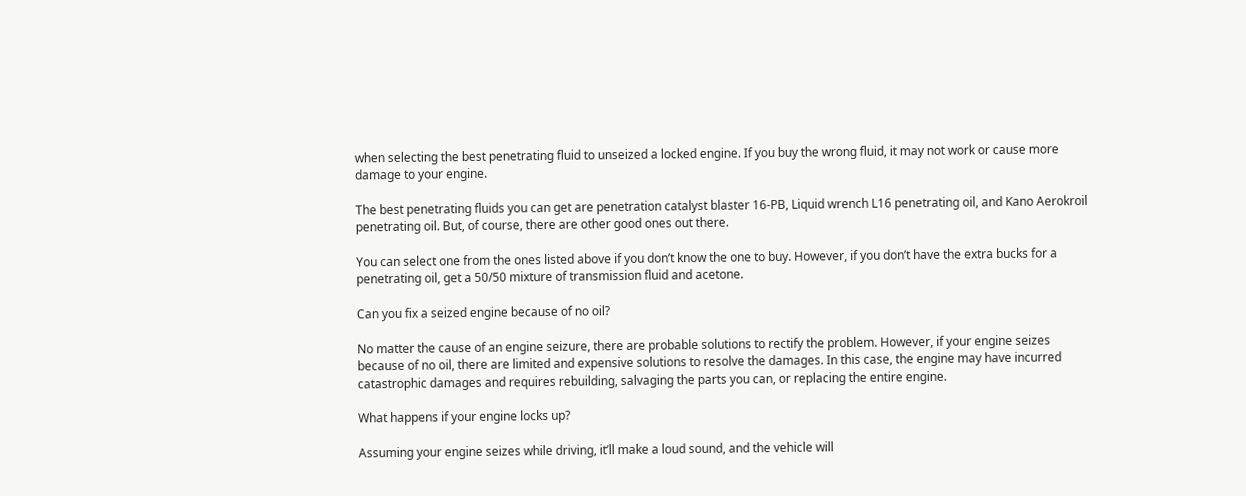when selecting the best penetrating fluid to unseized a locked engine. If you buy the wrong fluid, it may not work or cause more damage to your engine.

The best penetrating fluids you can get are penetration catalyst blaster 16-PB, Liquid wrench L16 penetrating oil, and Kano Aerokroil penetrating oil. But, of course, there are other good ones out there.

You can select one from the ones listed above if you don’t know the one to buy. However, if you don’t have the extra bucks for a penetrating oil, get a 50/50 mixture of transmission fluid and acetone.

Can you fix a seized engine because of no oil?

No matter the cause of an engine seizure, there are probable solutions to rectify the problem. However, if your engine seizes because of no oil, there are limited and expensive solutions to resolve the damages. In this case, the engine may have incurred catastrophic damages and requires rebuilding, salvaging the parts you can, or replacing the entire engine.

What happens if your engine locks up?

Assuming your engine seizes while driving, it’ll make a loud sound, and the vehicle will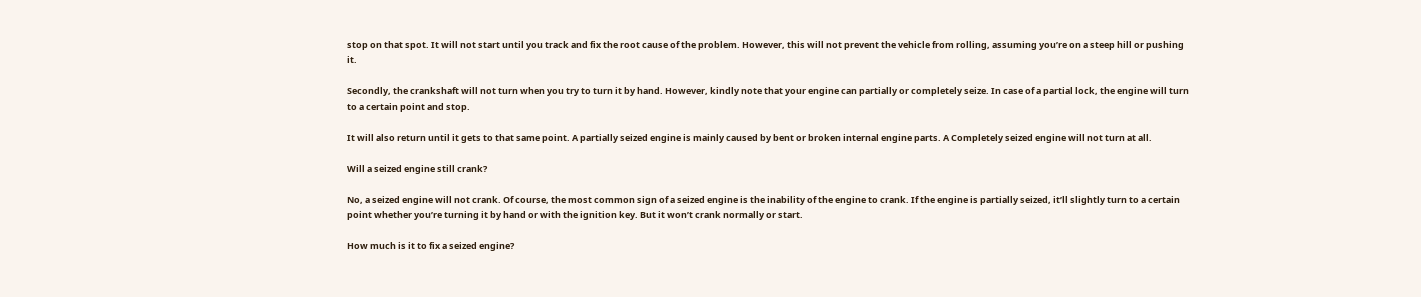stop on that spot. It will not start until you track and fix the root cause of the problem. However, this will not prevent the vehicle from rolling, assuming you’re on a steep hill or pushing it.

Secondly, the crankshaft will not turn when you try to turn it by hand. However, kindly note that your engine can partially or completely seize. In case of a partial lock, the engine will turn to a certain point and stop.

It will also return until it gets to that same point. A partially seized engine is mainly caused by bent or broken internal engine parts. A Completely seized engine will not turn at all.

Will a seized engine still crank?

No, a seized engine will not crank. Of course, the most common sign of a seized engine is the inability of the engine to crank. If the engine is partially seized, it’ll slightly turn to a certain point whether you’re turning it by hand or with the ignition key. But it won’t crank normally or start.

How much is it to fix a seized engine?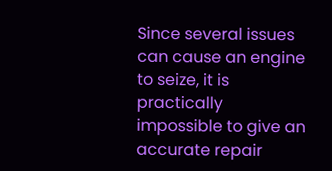Since several issues can cause an engine to seize, it is practically impossible to give an accurate repair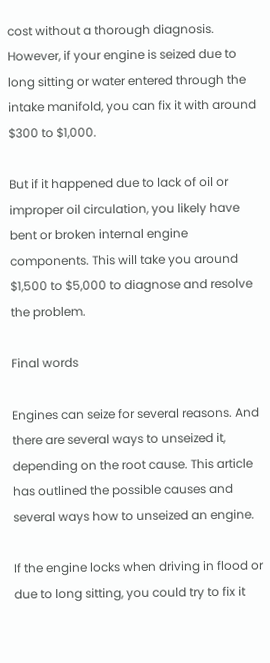cost without a thorough diagnosis. However, if your engine is seized due to long sitting or water entered through the intake manifold, you can fix it with around $300 to $1,000.

But if it happened due to lack of oil or improper oil circulation, you likely have bent or broken internal engine components. This will take you around $1,500 to $5,000 to diagnose and resolve the problem.

Final words

Engines can seize for several reasons. And there are several ways to unseized it, depending on the root cause. This article has outlined the possible causes and several ways how to unseized an engine.

If the engine locks when driving in flood or due to long sitting, you could try to fix it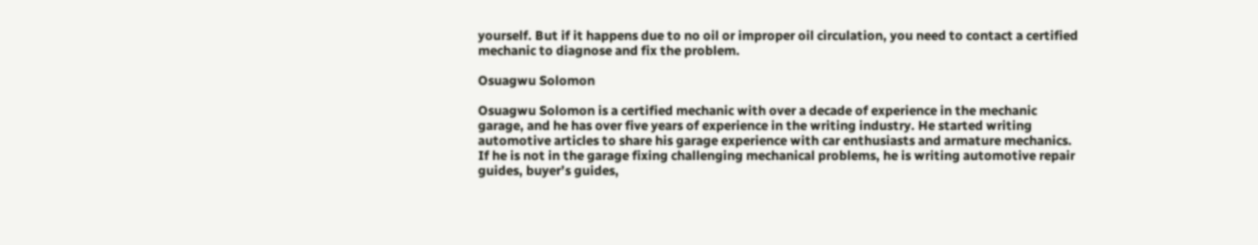yourself. But if it happens due to no oil or improper oil circulation, you need to contact a certified mechanic to diagnose and fix the problem.

Osuagwu Solomon

Osuagwu Solomon is a certified mechanic with over a decade of experience in the mechanic garage, and he has over five years of experience in the writing industry. He started writing automotive articles to share his garage experience with car enthusiasts and armature mechanics. If he is not in the garage fixing challenging mechanical problems, he is writing automotive repair guides, buyer’s guides,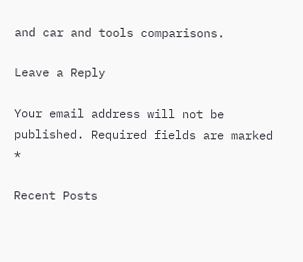and car and tools comparisons.

Leave a Reply

Your email address will not be published. Required fields are marked *

Recent Posts